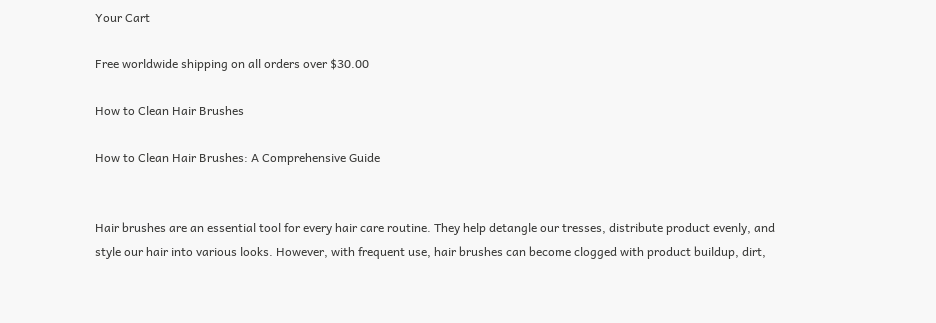Your Cart

Free worldwide shipping on all orders over $30.00

How to Clean Hair Brushes

How to Clean Hair Brushes: A Comprehensive Guide


Hair brushes are an essential tool for every hair care routine. They help detangle our tresses, distribute product evenly, and style our hair into various looks. However, with frequent use, hair brushes can become clogged with product buildup, dirt,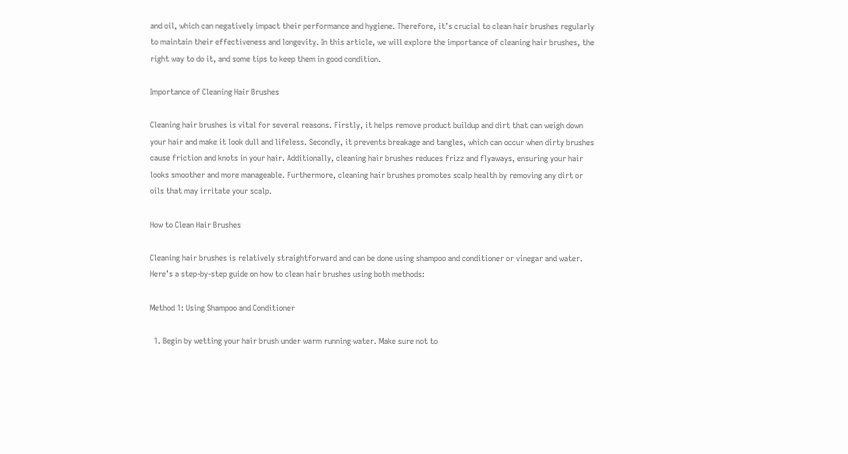and oil, which can negatively impact their performance and hygiene. Therefore, it’s crucial to clean hair brushes regularly to maintain their effectiveness and longevity. In this article, we will explore the importance of cleaning hair brushes, the right way to do it, and some tips to keep them in good condition.

Importance of Cleaning Hair Brushes

Cleaning hair brushes is vital for several reasons. Firstly, it helps remove product buildup and dirt that can weigh down your hair and make it look dull and lifeless. Secondly, it prevents breakage and tangles, which can occur when dirty brushes cause friction and knots in your hair. Additionally, cleaning hair brushes reduces frizz and flyaways, ensuring your hair looks smoother and more manageable. Furthermore, cleaning hair brushes promotes scalp health by removing any dirt or oils that may irritate your scalp.

How to Clean Hair Brushes

Cleaning hair brushes is relatively straightforward and can be done using shampoo and conditioner or vinegar and water. Here’s a step-by-step guide on how to clean hair brushes using both methods:

Method 1: Using Shampoo and Conditioner

  1. Begin by wetting your hair brush under warm running water. Make sure not to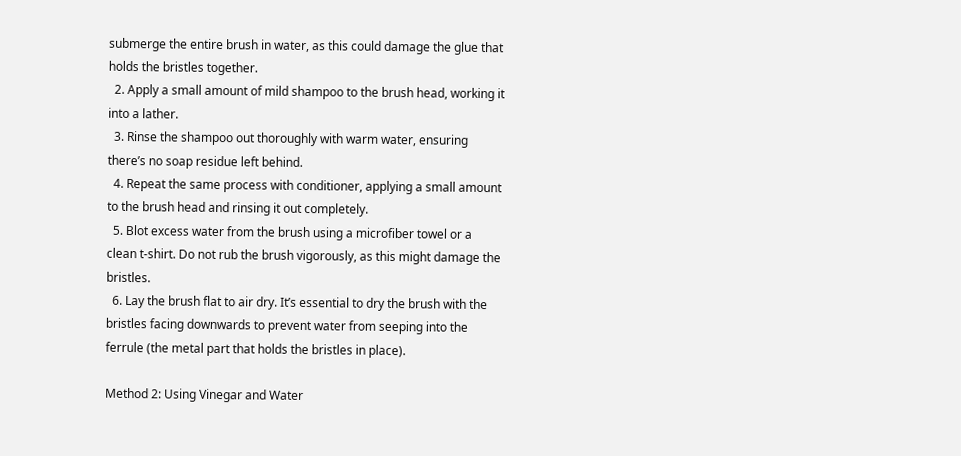submerge the entire brush in water, as this could damage the glue that holds the bristles together.
  2. Apply a small amount of mild shampoo to the brush head, working it into a lather.
  3. Rinse the shampoo out thoroughly with warm water, ensuring there’s no soap residue left behind.
  4. Repeat the same process with conditioner, applying a small amount to the brush head and rinsing it out completely.
  5. Blot excess water from the brush using a microfiber towel or a clean t-shirt. Do not rub the brush vigorously, as this might damage the bristles.
  6. Lay the brush flat to air dry. It’s essential to dry the brush with the bristles facing downwards to prevent water from seeping into the ferrule (the metal part that holds the bristles in place).

Method 2: Using Vinegar and Water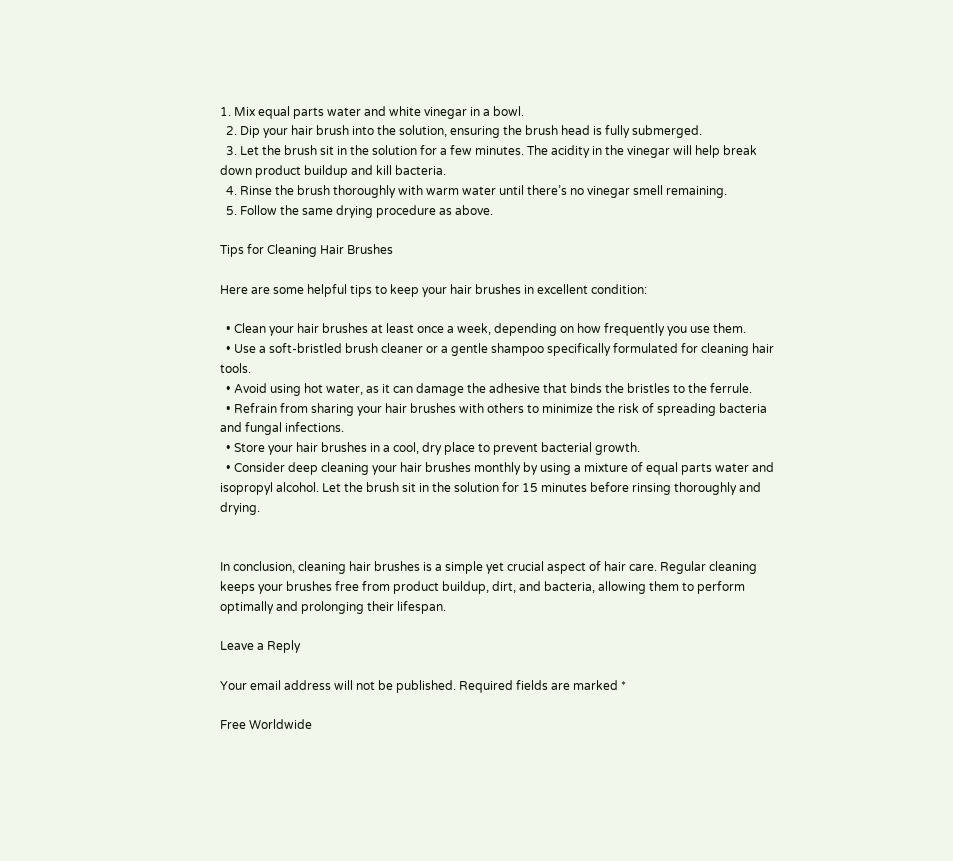1. Mix equal parts water and white vinegar in a bowl.
  2. Dip your hair brush into the solution, ensuring the brush head is fully submerged.
  3. Let the brush sit in the solution for a few minutes. The acidity in the vinegar will help break down product buildup and kill bacteria.
  4. Rinse the brush thoroughly with warm water until there’s no vinegar smell remaining.
  5. Follow the same drying procedure as above.

Tips for Cleaning Hair Brushes

Here are some helpful tips to keep your hair brushes in excellent condition:

  • Clean your hair brushes at least once a week, depending on how frequently you use them.
  • Use a soft-bristled brush cleaner or a gentle shampoo specifically formulated for cleaning hair tools.
  • Avoid using hot water, as it can damage the adhesive that binds the bristles to the ferrule.
  • Refrain from sharing your hair brushes with others to minimize the risk of spreading bacteria and fungal infections.
  • Store your hair brushes in a cool, dry place to prevent bacterial growth.
  • Consider deep cleaning your hair brushes monthly by using a mixture of equal parts water and isopropyl alcohol. Let the brush sit in the solution for 15 minutes before rinsing thoroughly and drying.


In conclusion, cleaning hair brushes is a simple yet crucial aspect of hair care. Regular cleaning keeps your brushes free from product buildup, dirt, and bacteria, allowing them to perform optimally and prolonging their lifespan.

Leave a Reply

Your email address will not be published. Required fields are marked *

Free Worldwide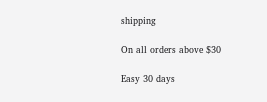shipping

On all orders above $30

Easy 30 days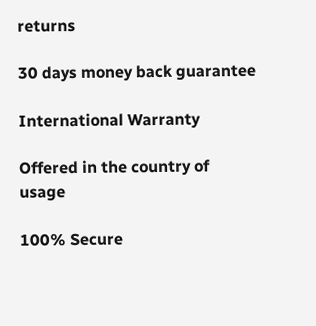returns

30 days money back guarantee

International Warranty

Offered in the country of usage

100% Secure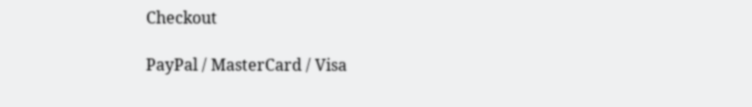Checkout

PayPal / MasterCard / Visa